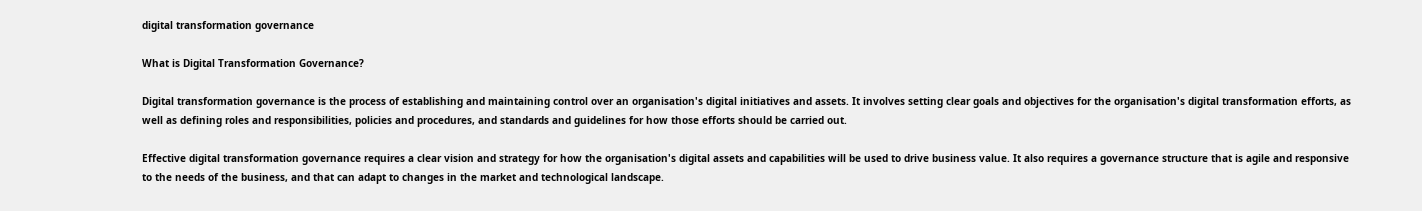digital transformation governance

What is Digital Transformation Governance?

Digital transformation governance is the process of establishing and maintaining control over an organisation's digital initiatives and assets. It involves setting clear goals and objectives for the organisation's digital transformation efforts, as well as defining roles and responsibilities, policies and procedures, and standards and guidelines for how those efforts should be carried out.

Effective digital transformation governance requires a clear vision and strategy for how the organisation's digital assets and capabilities will be used to drive business value. It also requires a governance structure that is agile and responsive to the needs of the business, and that can adapt to changes in the market and technological landscape.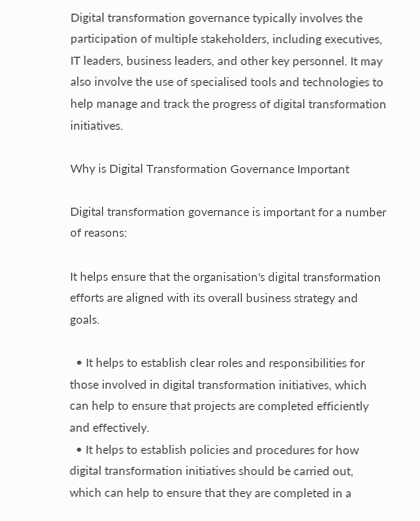Digital transformation governance typically involves the participation of multiple stakeholders, including executives, IT leaders, business leaders, and other key personnel. It may also involve the use of specialised tools and technologies to help manage and track the progress of digital transformation initiatives.

Why is Digital Transformation Governance Important

Digital transformation governance is important for a number of reasons:

It helps ensure that the organisation's digital transformation efforts are aligned with its overall business strategy and goals.

  • It helps to establish clear roles and responsibilities for those involved in digital transformation initiatives, which can help to ensure that projects are completed efficiently and effectively.
  • It helps to establish policies and procedures for how digital transformation initiatives should be carried out, which can help to ensure that they are completed in a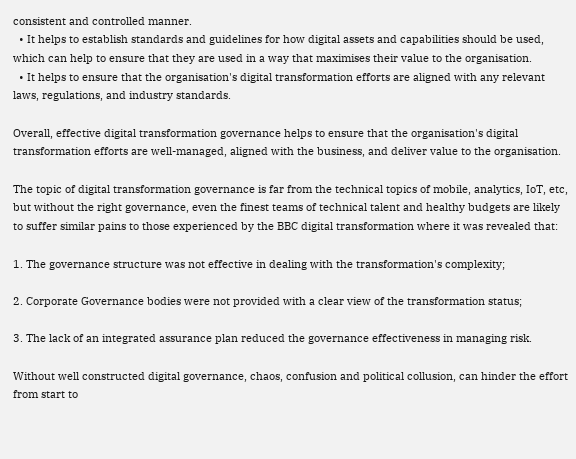consistent and controlled manner.
  • It helps to establish standards and guidelines for how digital assets and capabilities should be used, which can help to ensure that they are used in a way that maximises their value to the organisation.
  • It helps to ensure that the organisation's digital transformation efforts are aligned with any relevant laws, regulations, and industry standards.

Overall, effective digital transformation governance helps to ensure that the organisation's digital transformation efforts are well-managed, aligned with the business, and deliver value to the organisation.

The topic of digital transformation governance is far from the technical topics of mobile, analytics, IoT, etc, but without the right governance, even the finest teams of technical talent and healthy budgets are likely to suffer similar pains to those experienced by the BBC digital transformation where it was revealed that:

1. The governance structure was not effective in dealing with the transformation's complexity;

2. Corporate Governance bodies were not provided with a clear view of the transformation status;

3. The lack of an integrated assurance plan reduced the governance effectiveness in managing risk.

Without well constructed digital governance, chaos, confusion and political collusion, can hinder the effort from start to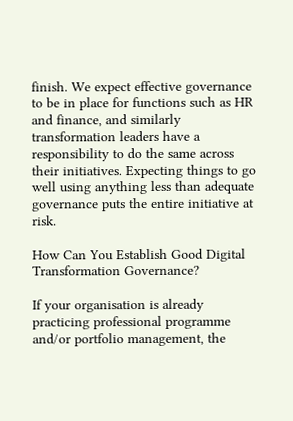finish. We expect effective governance to be in place for functions such as HR and finance, and similarly transformation leaders have a responsibility to do the same across their initiatives. Expecting things to go well using anything less than adequate governance puts the entire initiative at risk.

How Can You Establish Good Digital Transformation Governance?

If your organisation is already practicing professional programme and/or portfolio management, the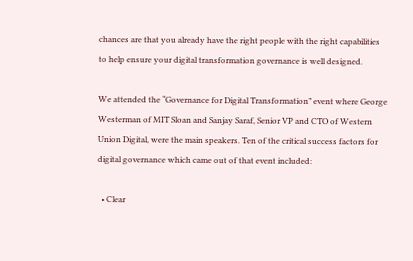chances are that you already have the right people with the right capabilities to help ensure your digital transformation governance is well designed.

We attended the “Governance for Digital Transformation” event where George Westerman of MIT Sloan and Sanjay Saraf, Senior VP and CTO of Western Union Digital, were the main speakers. Ten of the critical success factors for digital governance which came out of that event included:

  • Clear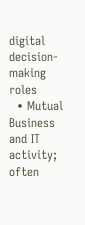digital decision-making roles
  • Mutual Business and IT activity; often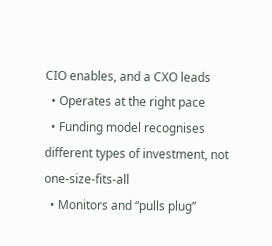CIO enables, and a CXO leads
  • Operates at the right pace
  • Funding model recognises different types of investment, not one-size-fits-all
  • Monitors and “pulls plug”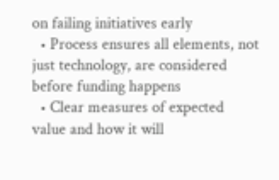on failing initiatives early
  • Process ensures all elements, not just technology, are considered before funding happens
  • Clear measures of expected value and how it will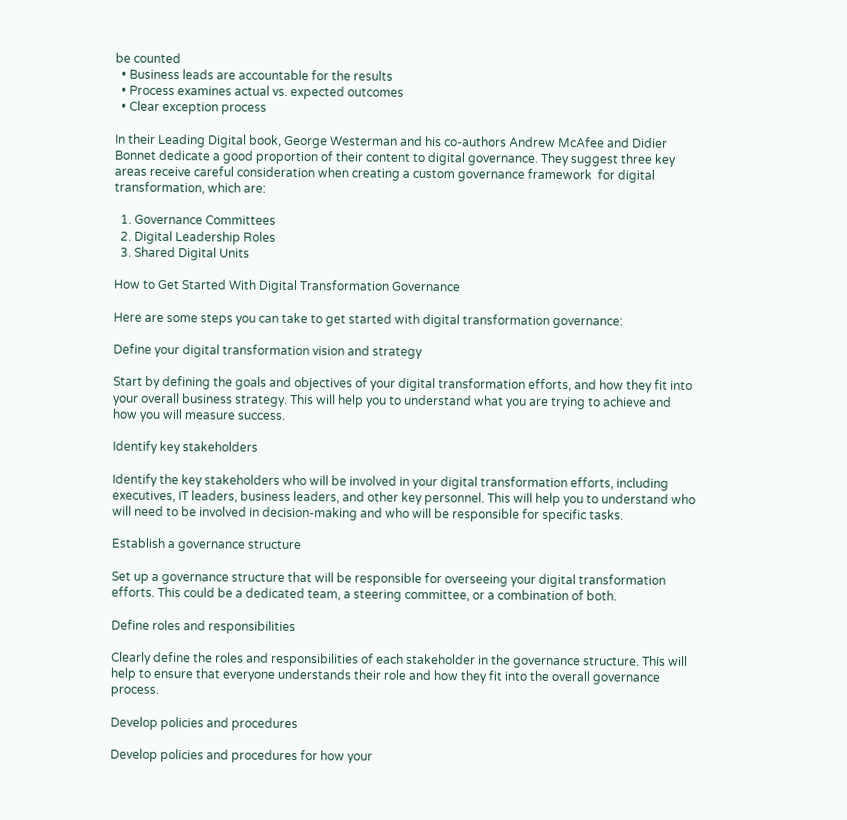be counted
  • Business leads are accountable for the results
  • Process examines actual vs. expected outcomes
  • Clear exception process

In their Leading Digital book, George Westerman and his co-authors Andrew McAfee and Didier Bonnet dedicate a good proportion of their content to digital governance. They suggest three key areas receive careful consideration when creating a custom governance framework  for digital transformation, which are:

  1. Governance Committees
  2. Digital Leadership Roles
  3. Shared Digital Units

How to Get Started With Digital Transformation Governance

Here are some steps you can take to get started with digital transformation governance:

Define your digital transformation vision and strategy

Start by defining the goals and objectives of your digital transformation efforts, and how they fit into your overall business strategy. This will help you to understand what you are trying to achieve and how you will measure success.

Identify key stakeholders

Identify the key stakeholders who will be involved in your digital transformation efforts, including executives, IT leaders, business leaders, and other key personnel. This will help you to understand who will need to be involved in decision-making and who will be responsible for specific tasks.

Establish a governance structure

Set up a governance structure that will be responsible for overseeing your digital transformation efforts. This could be a dedicated team, a steering committee, or a combination of both.

Define roles and responsibilities

Clearly define the roles and responsibilities of each stakeholder in the governance structure. This will help to ensure that everyone understands their role and how they fit into the overall governance process.

Develop policies and procedures

Develop policies and procedures for how your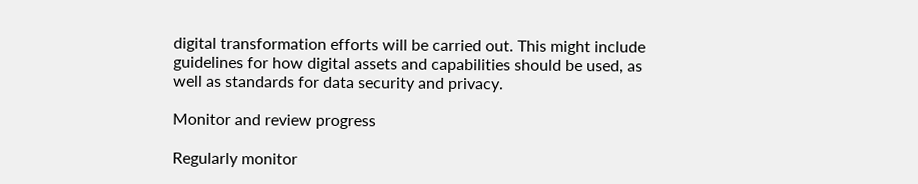digital transformation efforts will be carried out. This might include guidelines for how digital assets and capabilities should be used, as well as standards for data security and privacy.

Monitor and review progress

Regularly monitor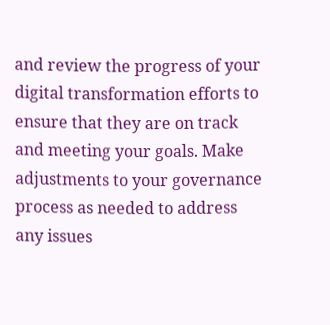and review the progress of your digital transformation efforts to ensure that they are on track and meeting your goals. Make adjustments to your governance process as needed to address any issues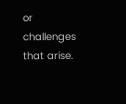or challenges that arise.